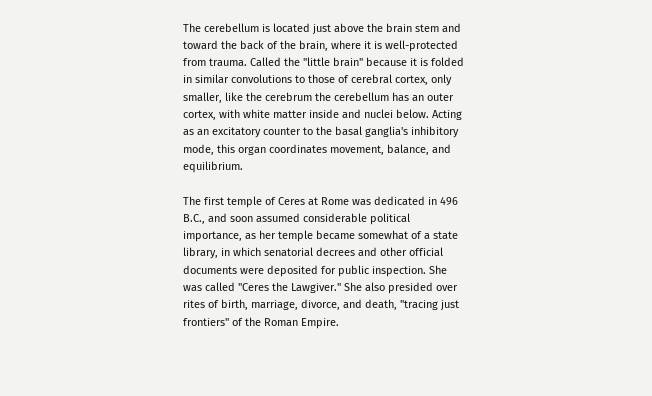The cerebellum is located just above the brain stem and toward the back of the brain, where it is well-protected from trauma. Called the "little brain" because it is folded in similar convolutions to those of cerebral cortex, only smaller, like the cerebrum the cerebellum has an outer cortex, with white matter inside and nuclei below. Acting as an excitatory counter to the basal ganglia's inhibitory mode, this organ coordinates movement, balance, and equilibrium.

The first temple of Ceres at Rome was dedicated in 496 B.C., and soon assumed considerable political importance, as her temple became somewhat of a state library, in which senatorial decrees and other official documents were deposited for public inspection. She was called "Ceres the Lawgiver." She also presided over rites of birth, marriage, divorce, and death, "tracing just frontiers" of the Roman Empire.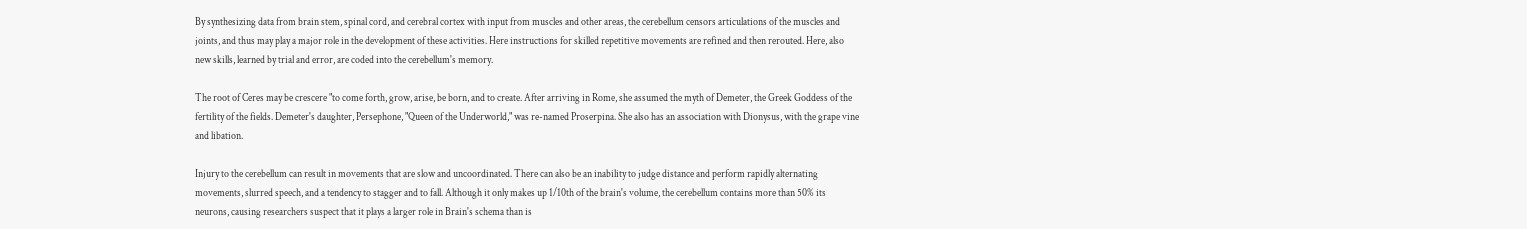By synthesizing data from brain stem, spinal cord, and cerebral cortex with input from muscles and other areas, the cerebellum censors articulations of the muscles and joints, and thus may play a major role in the development of these activities. Here instructions for skilled repetitive movements are refined and then rerouted. Here, also new skills, learned by trial and error, are coded into the cerebellum's memory.

The root of Ceres may be crescere "to come forth, grow, arise, be born, and to create. After arriving in Rome, she assumed the myth of Demeter, the Greek Goddess of the fertility of the fields. Demeter's daughter, Persephone, "Queen of the Underworld," was re-named Proserpina. She also has an association with Dionysus, with the grape vine and libation.

Injury to the cerebellum can result in movements that are slow and uncoordinated. There can also be an inability to judge distance and perform rapidly alternating movements, slurred speech, and a tendency to stagger and to fall. Although it only makes up 1/10th of the brain's volume, the cerebellum contains more than 50% its neurons, causing researchers suspect that it plays a larger role in Brain's schema than is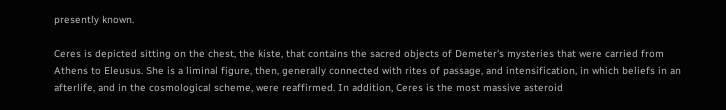presently known.

Ceres is depicted sitting on the chest, the kiste, that contains the sacred objects of Demeter's mysteries that were carried from Athens to Eleusus. She is a liminal figure, then, generally connected with rites of passage, and intensification, in which beliefs in an afterlife, and in the cosmological scheme, were reaffirmed. In addition, Ceres is the most massive asteroid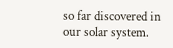so far discovered in our solar system.